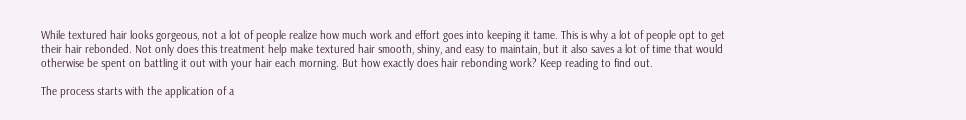While textured hair looks gorgeous, not a lot of people realize how much work and effort goes into keeping it tame. This is why a lot of people opt to get their hair rebonded. Not only does this treatment help make textured hair smooth, shiny, and easy to maintain, but it also saves a lot of time that would otherwise be spent on battling it out with your hair each morning. But how exactly does hair rebonding work? Keep reading to find out.

The process starts with the application of a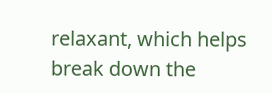relaxant, which helps break down the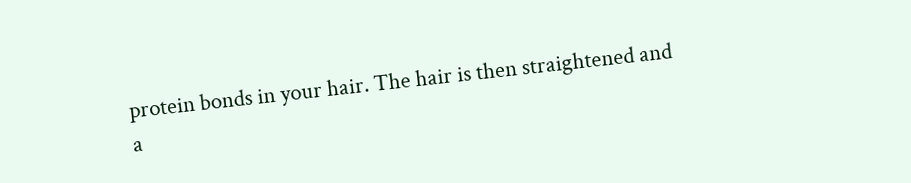protein bonds in your hair. The hair is then straightened and a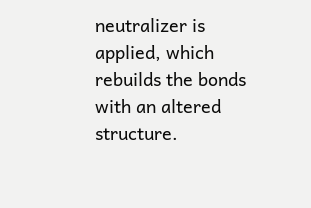neutralizer is applied, which rebuilds the bonds with an altered structure.